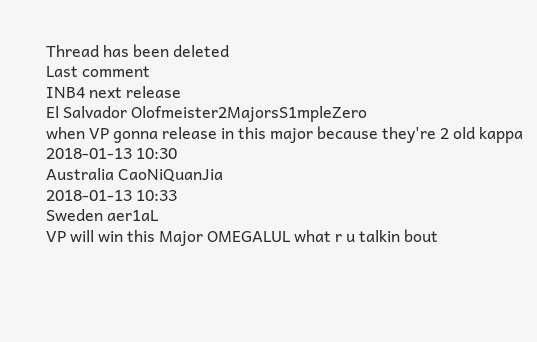Thread has been deleted
Last comment
INB4 next release
El Salvador Olofmeister2MajorsS1mpleZero
when VP gonna release in this major because they're 2 old kappa
2018-01-13 10:30
Australia CaoNiQuanJia
2018-01-13 10:33
Sweden aer1aL
VP will win this Major OMEGALUL what r u talkin bout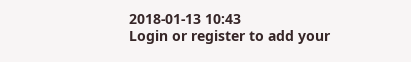2018-01-13 10:43
Login or register to add your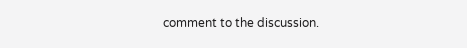comment to the discussion.